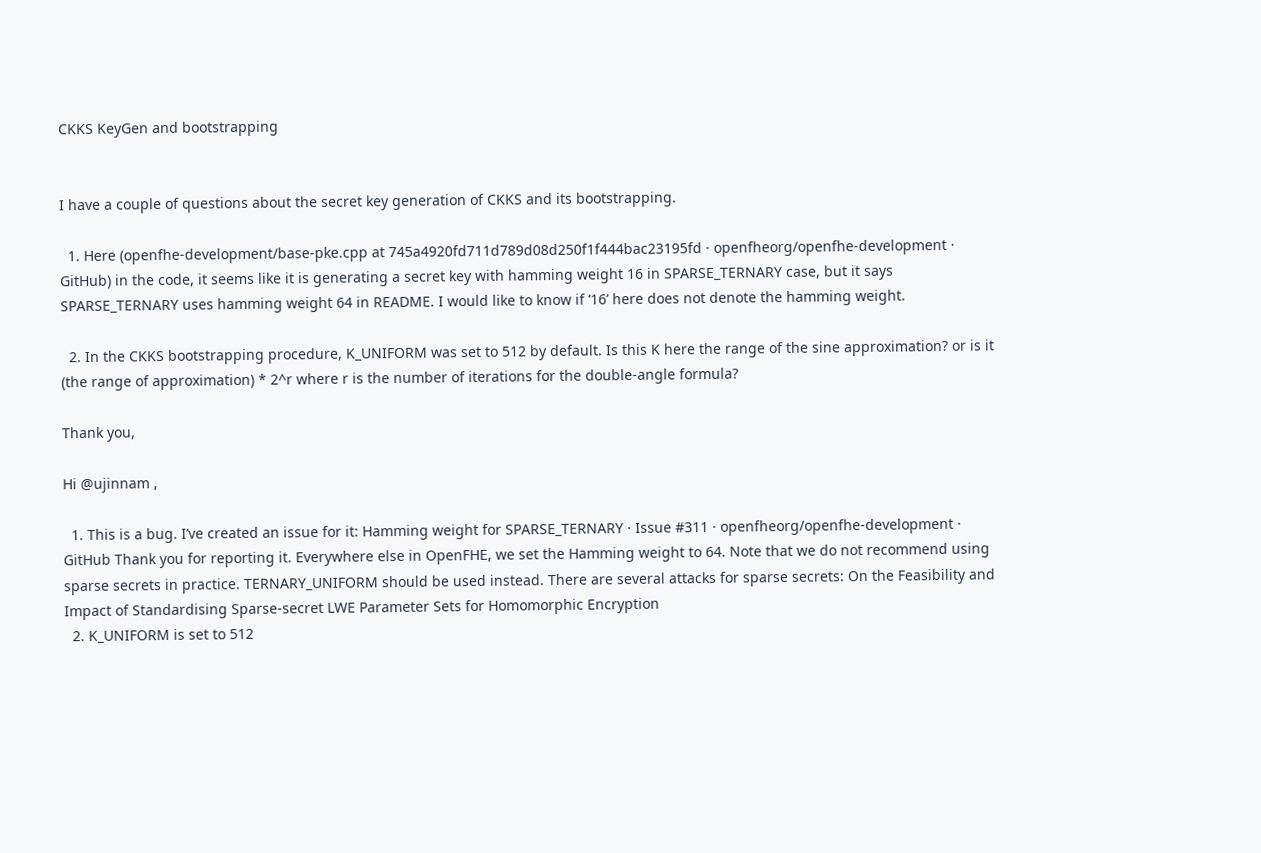CKKS KeyGen and bootstrapping


I have a couple of questions about the secret key generation of CKKS and its bootstrapping.

  1. Here (openfhe-development/base-pke.cpp at 745a4920fd711d789d08d250f1f444bac23195fd · openfheorg/openfhe-development · GitHub) in the code, it seems like it is generating a secret key with hamming weight 16 in SPARSE_TERNARY case, but it says SPARSE_TERNARY uses hamming weight 64 in README. I would like to know if ‘16’ here does not denote the hamming weight.

  2. In the CKKS bootstrapping procedure, K_UNIFORM was set to 512 by default. Is this K here the range of the sine approximation? or is it (the range of approximation) * 2^r where r is the number of iterations for the double-angle formula?

Thank you,

Hi @ujinnam ,

  1. This is a bug. I’ve created an issue for it: Hamming weight for SPARSE_TERNARY · Issue #311 · openfheorg/openfhe-development · GitHub Thank you for reporting it. Everywhere else in OpenFHE, we set the Hamming weight to 64. Note that we do not recommend using sparse secrets in practice. TERNARY_UNIFORM should be used instead. There are several attacks for sparse secrets: On the Feasibility and Impact of Standardising Sparse-secret LWE Parameter Sets for Homomorphic Encryption
  2. K_UNIFORM is set to 512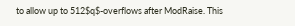to allow up to 512$q$-overflows after ModRaise. This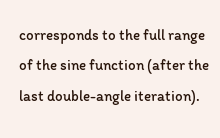corresponds to the full range of the sine function (after the last double-angle iteration).